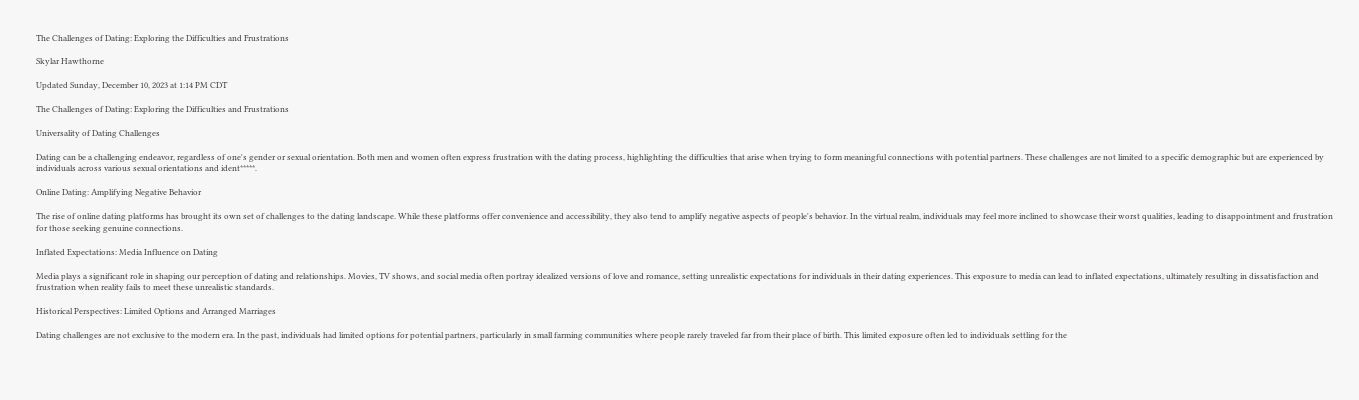The Challenges of Dating: Exploring the Difficulties and Frustrations

Skylar Hawthorne

Updated Sunday, December 10, 2023 at 1:14 PM CDT

The Challenges of Dating: Exploring the Difficulties and Frustrations

Universality of Dating Challenges

Dating can be a challenging endeavor, regardless of one's gender or sexual orientation. Both men and women often express frustration with the dating process, highlighting the difficulties that arise when trying to form meaningful connections with potential partners. These challenges are not limited to a specific demographic but are experienced by individuals across various sexual orientations and ident*****.

Online Dating: Amplifying Negative Behavior

The rise of online dating platforms has brought its own set of challenges to the dating landscape. While these platforms offer convenience and accessibility, they also tend to amplify negative aspects of people's behavior. In the virtual realm, individuals may feel more inclined to showcase their worst qualities, leading to disappointment and frustration for those seeking genuine connections.

Inflated Expectations: Media Influence on Dating

Media plays a significant role in shaping our perception of dating and relationships. Movies, TV shows, and social media often portray idealized versions of love and romance, setting unrealistic expectations for individuals in their dating experiences. This exposure to media can lead to inflated expectations, ultimately resulting in dissatisfaction and frustration when reality fails to meet these unrealistic standards.

Historical Perspectives: Limited Options and Arranged Marriages

Dating challenges are not exclusive to the modern era. In the past, individuals had limited options for potential partners, particularly in small farming communities where people rarely traveled far from their place of birth. This limited exposure often led to individuals settling for the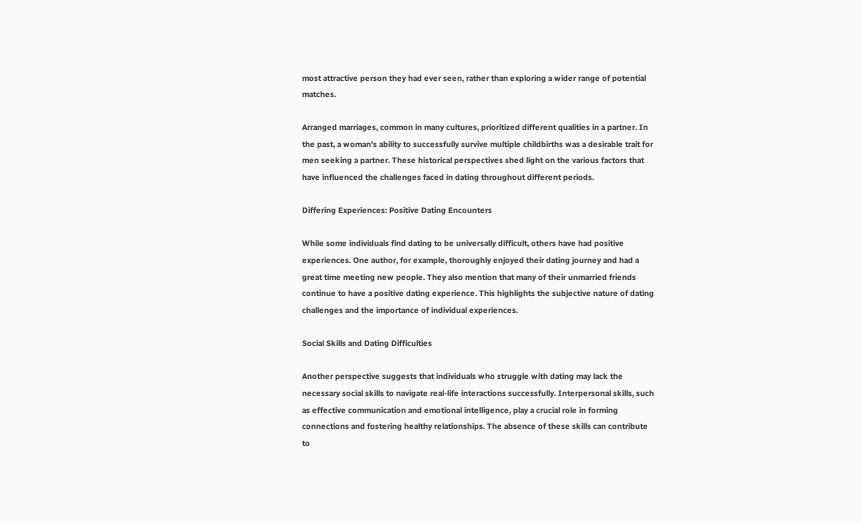most attractive person they had ever seen, rather than exploring a wider range of potential matches.

Arranged marriages, common in many cultures, prioritized different qualities in a partner. In the past, a woman's ability to successfully survive multiple childbirths was a desirable trait for men seeking a partner. These historical perspectives shed light on the various factors that have influenced the challenges faced in dating throughout different periods.

Differing Experiences: Positive Dating Encounters

While some individuals find dating to be universally difficult, others have had positive experiences. One author, for example, thoroughly enjoyed their dating journey and had a great time meeting new people. They also mention that many of their unmarried friends continue to have a positive dating experience. This highlights the subjective nature of dating challenges and the importance of individual experiences.

Social Skills and Dating Difficulties

Another perspective suggests that individuals who struggle with dating may lack the necessary social skills to navigate real-life interactions successfully. Interpersonal skills, such as effective communication and emotional intelligence, play a crucial role in forming connections and fostering healthy relationships. The absence of these skills can contribute to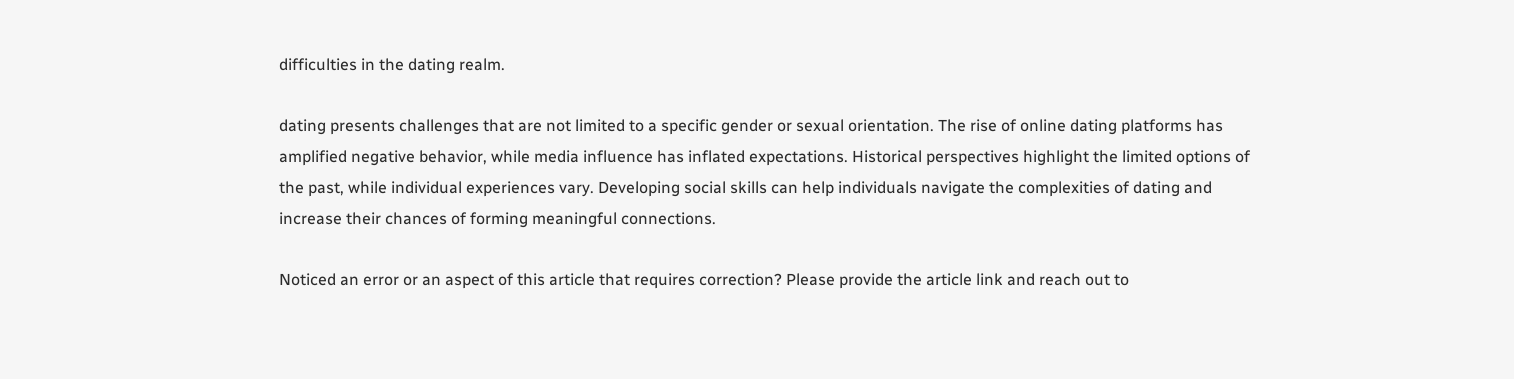difficulties in the dating realm.

dating presents challenges that are not limited to a specific gender or sexual orientation. The rise of online dating platforms has amplified negative behavior, while media influence has inflated expectations. Historical perspectives highlight the limited options of the past, while individual experiences vary. Developing social skills can help individuals navigate the complexities of dating and increase their chances of forming meaningful connections.

Noticed an error or an aspect of this article that requires correction? Please provide the article link and reach out to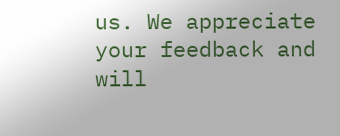us. We appreciate your feedback and will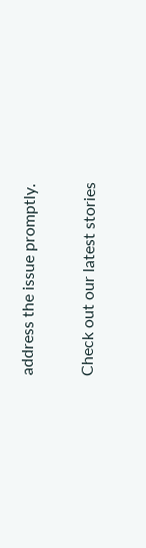address the issue promptly.

Check out our latest stories